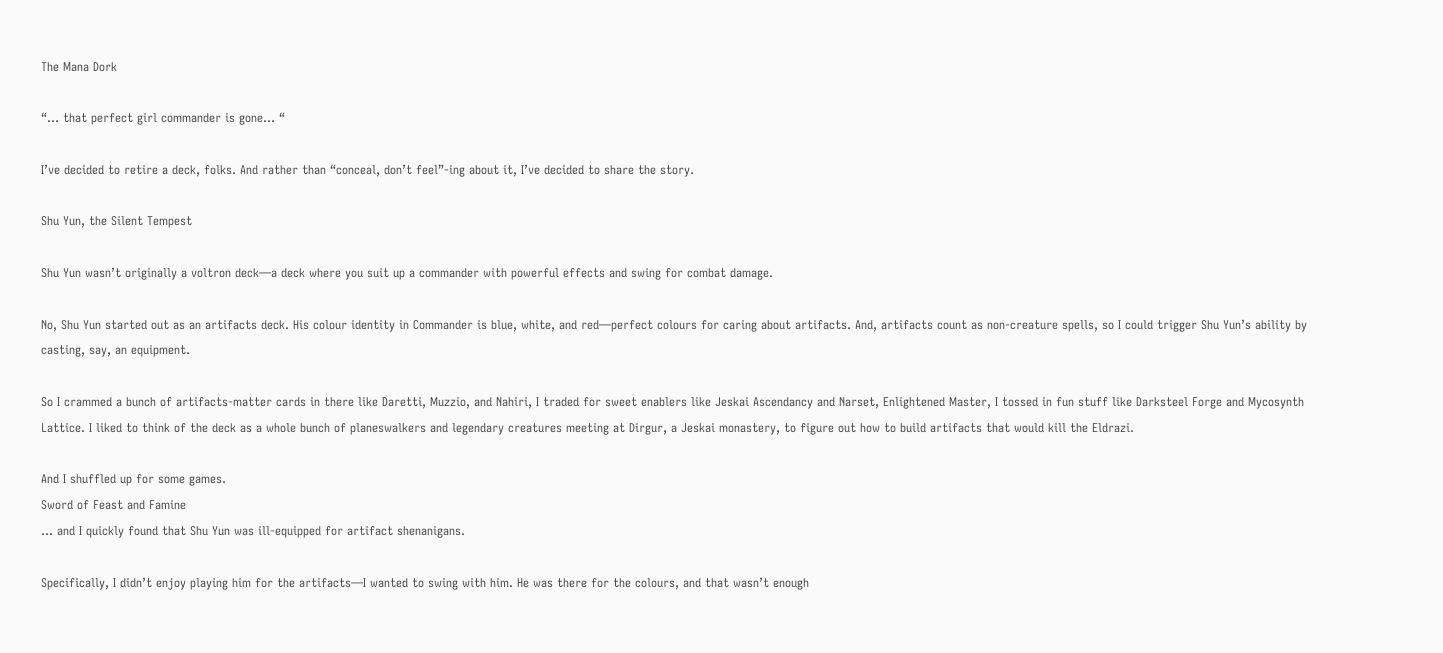The Mana Dork

“… that perfect girl commander is gone… “

I’ve decided to retire a deck, folks. And rather than “conceal, don’t feel”-ing about it, I’ve decided to share the story.

Shu Yun, the Silent Tempest

Shu Yun wasn’t originally a voltron deck—a deck where you suit up a commander with powerful effects and swing for combat damage.

No, Shu Yun started out as an artifacts deck. His colour identity in Commander is blue, white, and red—perfect colours for caring about artifacts. And, artifacts count as non-creature spells, so I could trigger Shu Yun’s ability by casting, say, an equipment.

So I crammed a bunch of artifacts-matter cards in there like Daretti, Muzzio, and Nahiri, I traded for sweet enablers like Jeskai Ascendancy and Narset, Enlightened Master, I tossed in fun stuff like Darksteel Forge and Mycosynth Lattice. I liked to think of the deck as a whole bunch of planeswalkers and legendary creatures meeting at Dirgur, a Jeskai monastery, to figure out how to build artifacts that would kill the Eldrazi.

And I shuffled up for some games.
Sword of Feast and Famine
… and I quickly found that Shu Yun was ill-equipped for artifact shenanigans.

Specifically, I didn’t enjoy playing him for the artifacts—I wanted to swing with him. He was there for the colours, and that wasn’t enough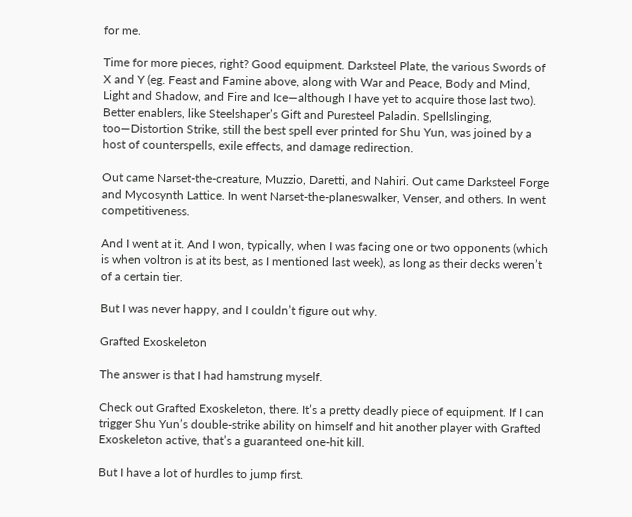for me.

Time for more pieces, right? Good equipment. Darksteel Plate, the various Swords of X and Y (eg. Feast and Famine above, along with War and Peace, Body and Mind, Light and Shadow, and Fire and Ice—although I have yet to acquire those last two). Better enablers, like Steelshaper’s Gift and Puresteel Paladin. Spellslinging, too—Distortion Strike, still the best spell ever printed for Shu Yun, was joined by a host of counterspells, exile effects, and damage redirection.

Out came Narset-the-creature, Muzzio, Daretti, and Nahiri. Out came Darksteel Forge and Mycosynth Lattice. In went Narset-the-planeswalker, Venser, and others. In went competitiveness.

And I went at it. And I won, typically, when I was facing one or two opponents (which is when voltron is at its best, as I mentioned last week), as long as their decks weren’t of a certain tier.

But I was never happy, and I couldn’t figure out why.

Grafted Exoskeleton

The answer is that I had hamstrung myself.

Check out Grafted Exoskeleton, there. It’s a pretty deadly piece of equipment. If I can trigger Shu Yun’s double-strike ability on himself and hit another player with Grafted Exoskeleton active, that’s a guaranteed one-hit kill.

But I have a lot of hurdles to jump first.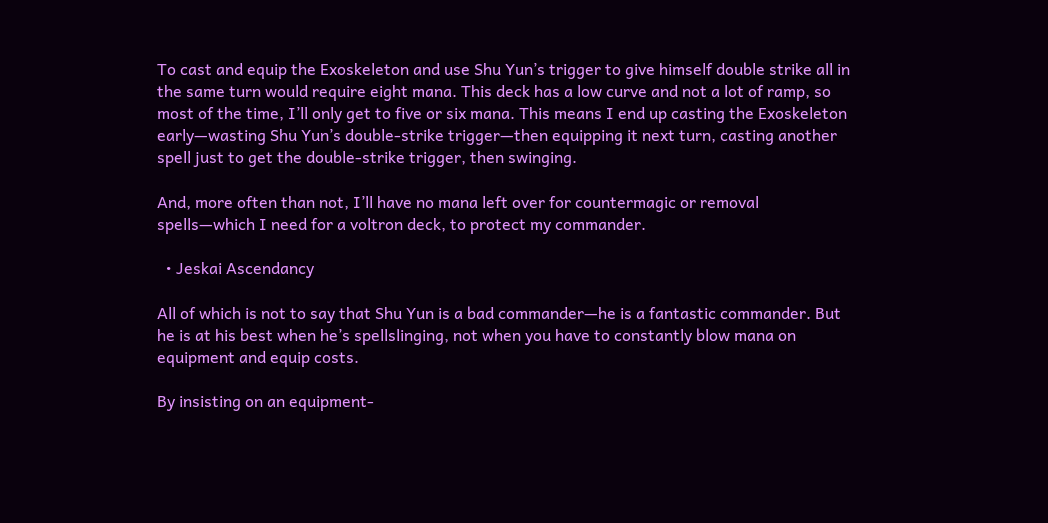To cast and equip the Exoskeleton and use Shu Yun’s trigger to give himself double strike all in the same turn would require eight mana. This deck has a low curve and not a lot of ramp, so most of the time, I’ll only get to five or six mana. This means I end up casting the Exoskeleton early—wasting Shu Yun’s double-strike trigger—then equipping it next turn, casting another spell just to get the double-strike trigger, then swinging.

And, more often than not, I’ll have no mana left over for countermagic or removal spells—which I need for a voltron deck, to protect my commander.

  • Jeskai Ascendancy

All of which is not to say that Shu Yun is a bad commander—he is a fantastic commander. But he is at his best when he’s spellslinging, not when you have to constantly blow mana on equipment and equip costs.

By insisting on an equipment-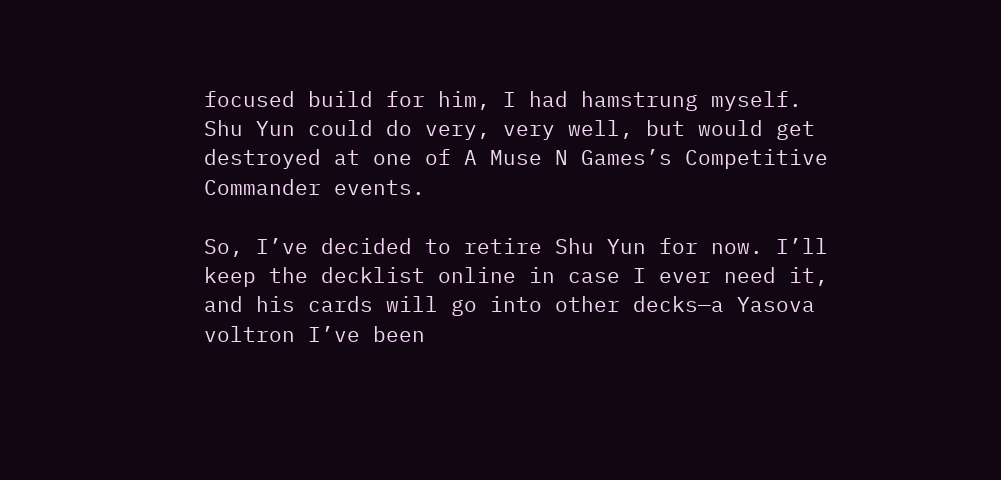focused build for him, I had hamstrung myself. Shu Yun could do very, very well, but would get destroyed at one of A Muse N Games’s Competitive Commander events.

So, I’ve decided to retire Shu Yun for now. I’ll keep the decklist online in case I ever need it, and his cards will go into other decks—a Yasova voltron I’ve been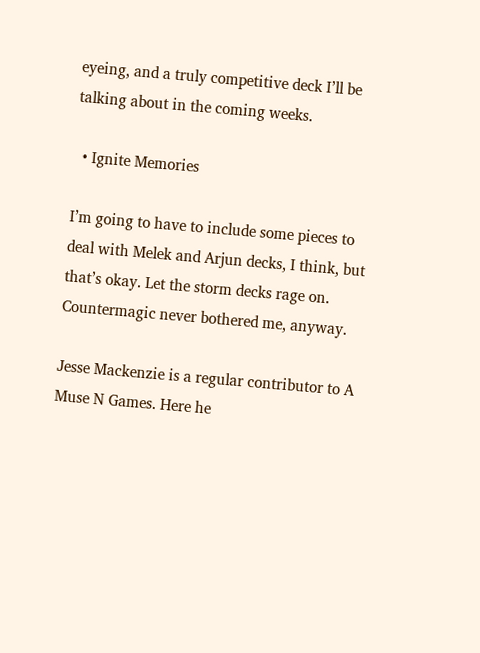eyeing, and a truly competitive deck I’ll be talking about in the coming weeks.

  • Ignite Memories

I’m going to have to include some pieces to deal with Melek and Arjun decks, I think, but that’s okay. Let the storm decks rage on. Countermagic never bothered me, anyway.

Jesse Mackenzie is a regular contributor to A Muse N Games. Here he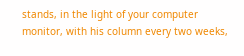stands, in the light of your computer monitor, with his column every two weeks,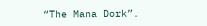“The Mana Dork”.